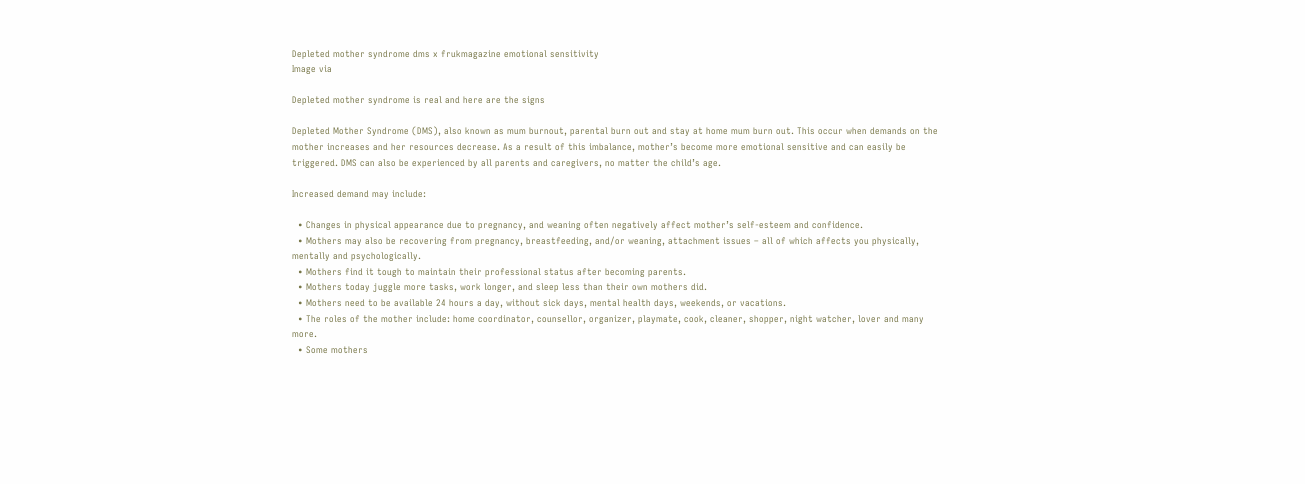Depleted mother syndrome dms x frukmagazine emotional sensitivity
Image via

Depleted mother syndrome is real and here are the signs

Depleted Mother Syndrome (DMS), also known as mum burnout, parental burn out and stay at home mum burn out. This occur when demands on the mother increases and her resources decrease. As a result of this imbalance, mother’s become more emotional sensitive and can easily be triggered. DMS can also be experienced by all parents and caregivers, no matter the child’s age.

Increased demand may include:

  • Changes in physical appearance due to pregnancy, and weaning often negatively affect mother’s self-esteem and confidence.
  • Mothers may also be recovering from pregnancy, breastfeeding, and/or weaning, attachment issues – all of which affects you physically, mentally and psychologically.
  • Mothers find it tough to maintain their professional status after becoming parents.
  • Mothers today juggle more tasks, work longer, and sleep less than their own mothers did.
  • Mothers need to be available 24 hours a day, without sick days, mental health days, weekends, or vacations.
  • The roles of the mother include: home coordinator, counsellor, organizer, playmate, cook, cleaner, shopper, night watcher, lover and many more.
  • Some mothers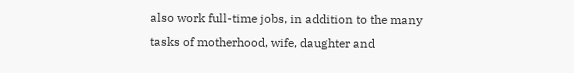also work full-time jobs, in addition to the many tasks of motherhood, wife, daughter and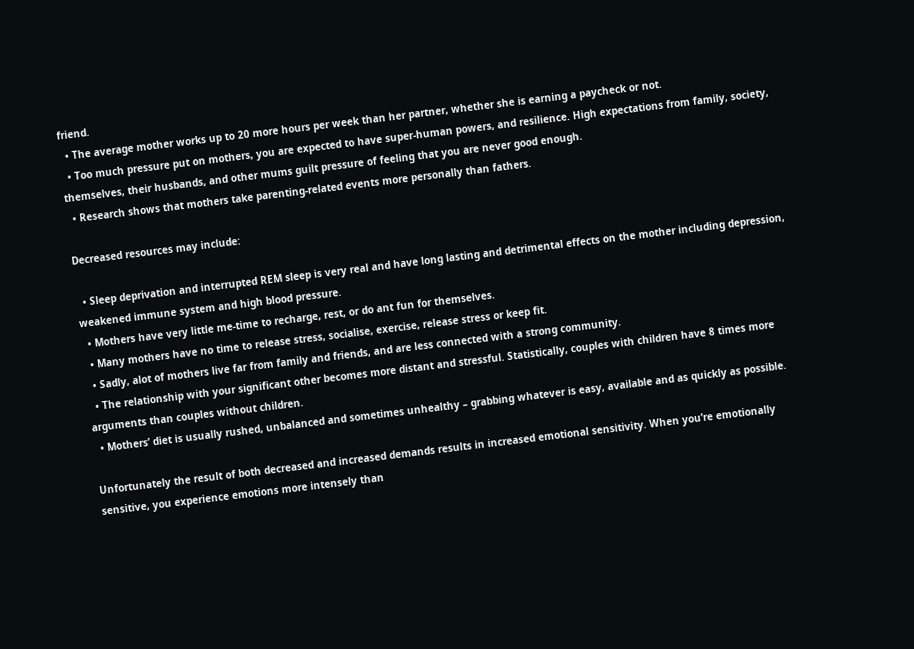friend.
  • The average mother works up to 20 more hours per week than her partner, whether she is earning a paycheck or not.
  • Too much pressure put on mothers, you are expected to have super-human powers, and resilience. High expectations from family, society, themselves, their husbands, and other mums guilt pressure of feeling that you are never good enough.
  • Research shows that mothers take parenting-related events more personally than fathers.

Decreased resources may include:

  • Sleep deprivation and interrupted REM sleep is very real and have long lasting and detrimental effects on the mother including depression, weakened immune system and high blood pressure.
  • Mothers have very little me-time to recharge, rest, or do ant fun for themselves.
  • Many mothers have no time to release stress, socialise, exercise, release stress or keep fit.
  • Sadly, alot of mothers live far from family and friends, and are less connected with a strong community.
  • The relationship with your significant other becomes more distant and stressful. Statistically, couples with children have 8 times more arguments than couples without children.
  • Mothers’ diet is usually rushed, unbalanced and sometimes unhealthy – grabbing whatever is easy, available and as quickly as possible.

Unfortunately the result of both decreased and increased demands results in increased emotional sensitivity. When you’re emotionally sensitive, you experience emotions more intensely than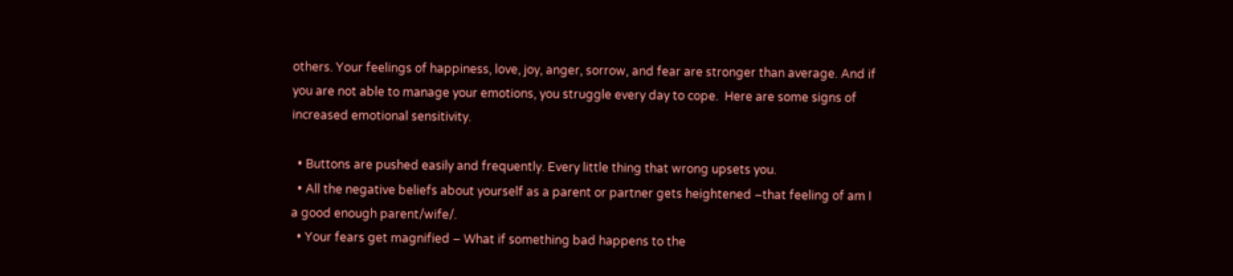others. Your feelings of happiness, love, joy, anger, sorrow, and fear are stronger than average. And if you are not able to manage your emotions, you struggle every day to cope.  Here are some signs of increased emotional sensitivity.

  • Buttons are pushed easily and frequently. Every little thing that wrong upsets you.
  • All the negative beliefs about yourself as a parent or partner gets heightened –that feeling of am I a good enough parent/wife/.
  • Your fears get magnified – What if something bad happens to the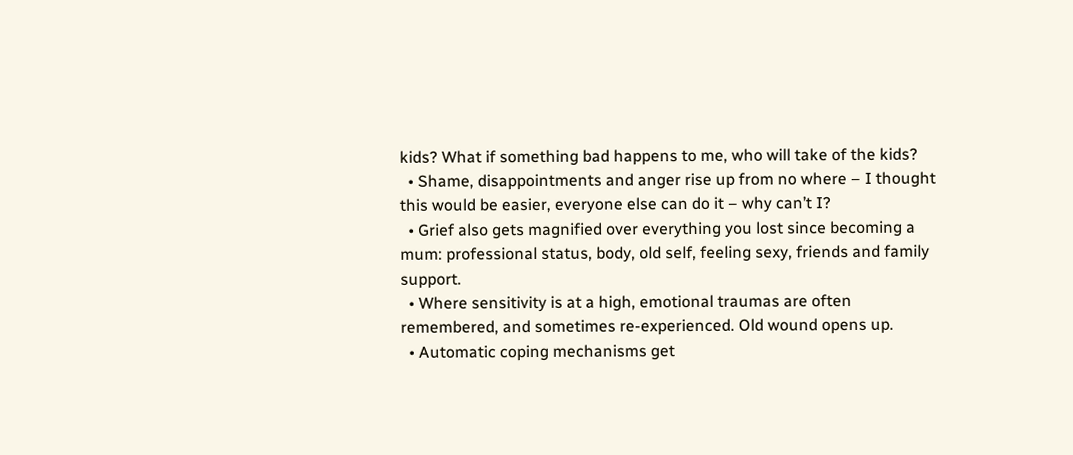kids? What if something bad happens to me, who will take of the kids?
  • Shame, disappointments and anger rise up from no where – I thought this would be easier, everyone else can do it – why can’t I?
  • Grief also gets magnified over everything you lost since becoming a mum: professional status, body, old self, feeling sexy, friends and family support.
  • Where sensitivity is at a high, emotional traumas are often remembered, and sometimes re-experienced. Old wound opens up.
  • Automatic coping mechanisms get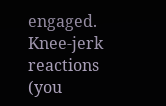engaged. Knee-jerk reactions (you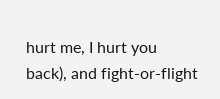hurt me, I hurt you back), and fight-or-flight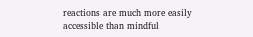reactions are much more easily accessible than mindful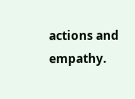actions and empathy.